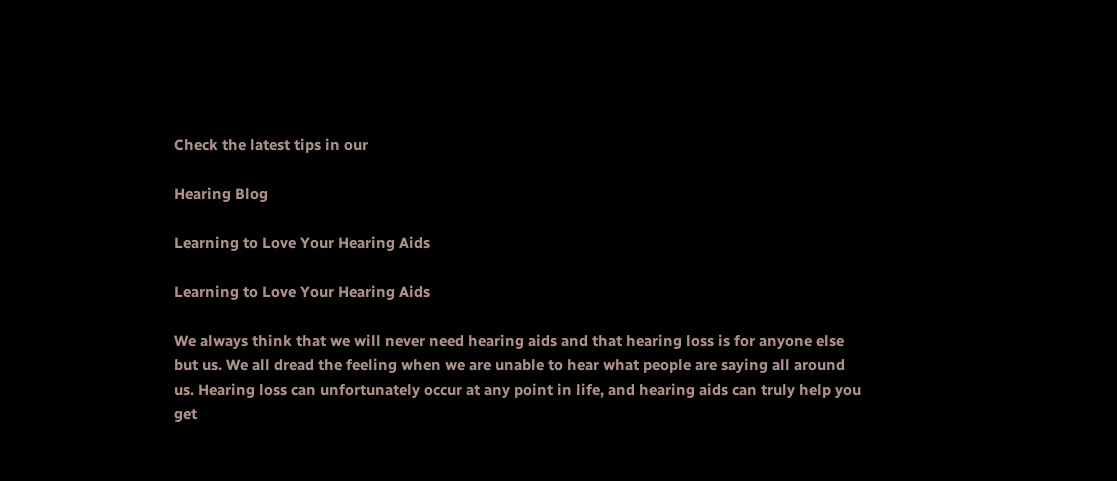Check the latest tips in our

Hearing Blog

Learning to Love Your Hearing Aids

Learning to Love Your Hearing Aids

We always think that we will never need hearing aids and that hearing loss is for anyone else but us. We all dread the feeling when we are unable to hear what people are saying all around us. Hearing loss can unfortunately occur at any point in life, and hearing aids can truly help you get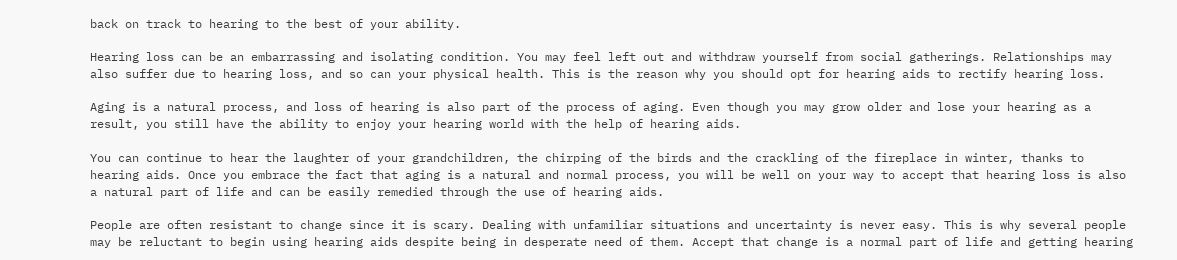back on track to hearing to the best of your ability.

Hearing loss can be an embarrassing and isolating condition. You may feel left out and withdraw yourself from social gatherings. Relationships may also suffer due to hearing loss, and so can your physical health. This is the reason why you should opt for hearing aids to rectify hearing loss.

Aging is a natural process, and loss of hearing is also part of the process of aging. Even though you may grow older and lose your hearing as a result, you still have the ability to enjoy your hearing world with the help of hearing aids.

You can continue to hear the laughter of your grandchildren, the chirping of the birds and the crackling of the fireplace in winter, thanks to hearing aids. Once you embrace the fact that aging is a natural and normal process, you will be well on your way to accept that hearing loss is also a natural part of life and can be easily remedied through the use of hearing aids.

People are often resistant to change since it is scary. Dealing with unfamiliar situations and uncertainty is never easy. This is why several people may be reluctant to begin using hearing aids despite being in desperate need of them. Accept that change is a normal part of life and getting hearing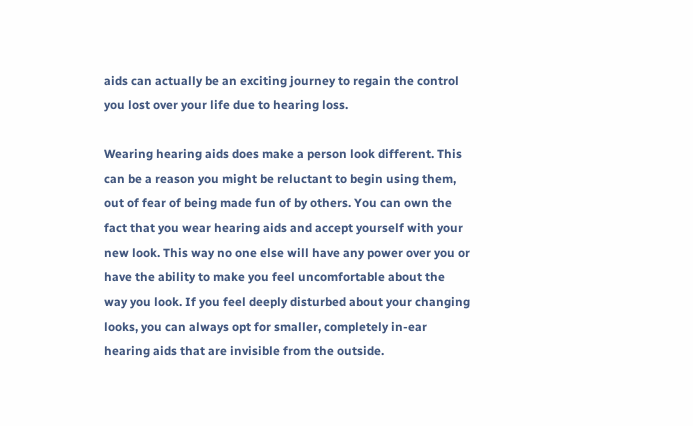aids can actually be an exciting journey to regain the control you lost over your life due to hearing loss.

Wearing hearing aids does make a person look different. This can be a reason you might be reluctant to begin using them, out of fear of being made fun of by others. You can own the fact that you wear hearing aids and accept yourself with your new look. This way no one else will have any power over you or have the ability to make you feel uncomfortable about the way you look. If you feel deeply disturbed about your changing looks, you can always opt for smaller, completely in-ear hearing aids that are invisible from the outside.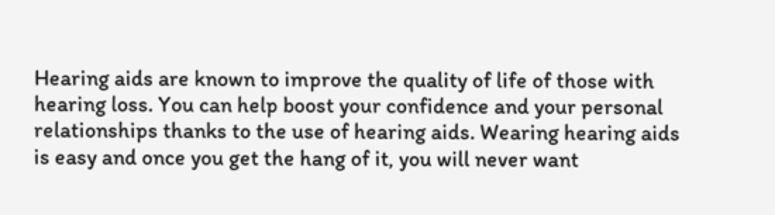Hearing aids are known to improve the quality of life of those with hearing loss. You can help boost your confidence and your personal relationships thanks to the use of hearing aids. Wearing hearing aids is easy and once you get the hang of it, you will never want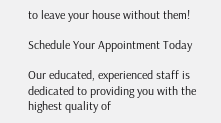to leave your house without them!

Schedule Your Appointment Today

Our educated, experienced staff is dedicated to providing you with the highest quality of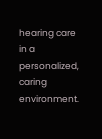hearing care in a personalized, caring environment.